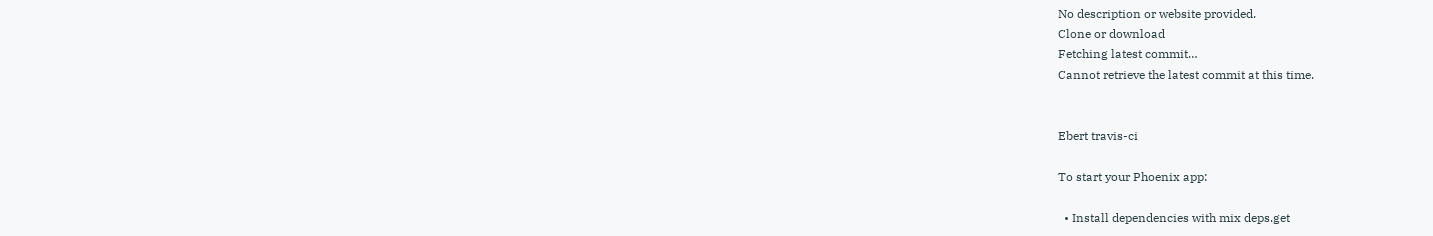No description or website provided.
Clone or download
Fetching latest commit…
Cannot retrieve the latest commit at this time.


Ebert travis-ci

To start your Phoenix app:

  • Install dependencies with mix deps.get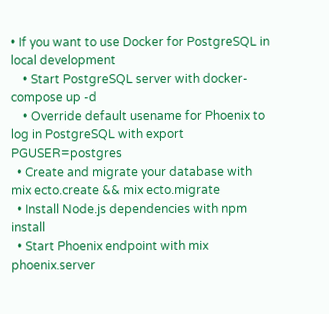• If you want to use Docker for PostgreSQL in local development
    • Start PostgreSQL server with docker-compose up -d
    • Override default usename for Phoenix to log in PostgreSQL with export PGUSER=postgres
  • Create and migrate your database with mix ecto.create && mix ecto.migrate
  • Install Node.js dependencies with npm install
  • Start Phoenix endpoint with mix phoenix.server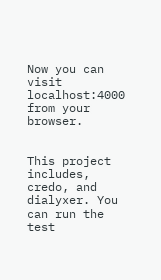Now you can visit localhost:4000 from your browser.


This project includes, credo, and dialyxer. You can run the test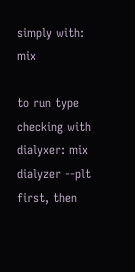simply with: mix

to run type checking with dialyxer: mix dialyzer --plt first, then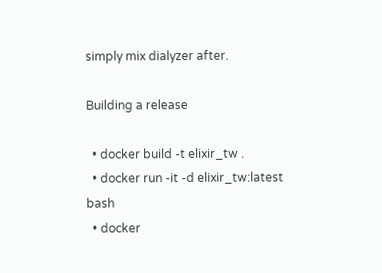simply mix dialyzer after.

Building a release

  • docker build -t elixir_tw .
  • docker run -it -d elixir_tw:latest bash
  • docker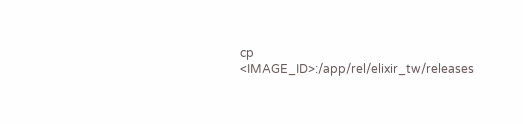cp <IMAGE_ID>:/app/rel/elixir_tw/releases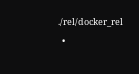./rel/docker_rel
  •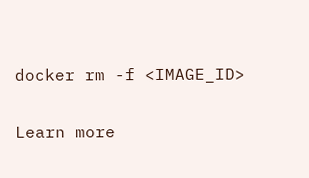docker rm -f <IMAGE_ID>

Learn more